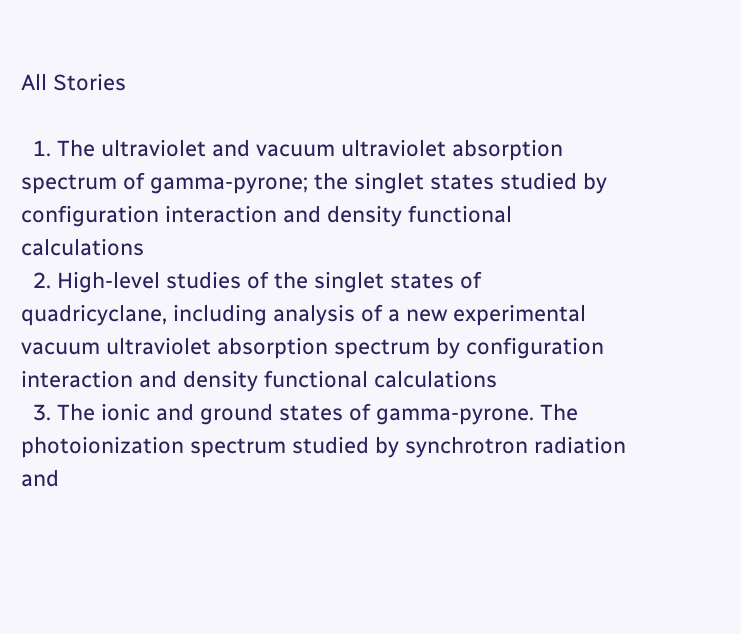All Stories

  1. The ultraviolet and vacuum ultraviolet absorption spectrum of gamma-pyrone; the singlet states studied by configuration interaction and density functional calculations
  2. High-level studies of the singlet states of quadricyclane, including analysis of a new experimental vacuum ultraviolet absorption spectrum by configuration interaction and density functional calculations
  3. The ionic and ground states of gamma-pyrone. The photoionization spectrum studied by synchrotron radiation and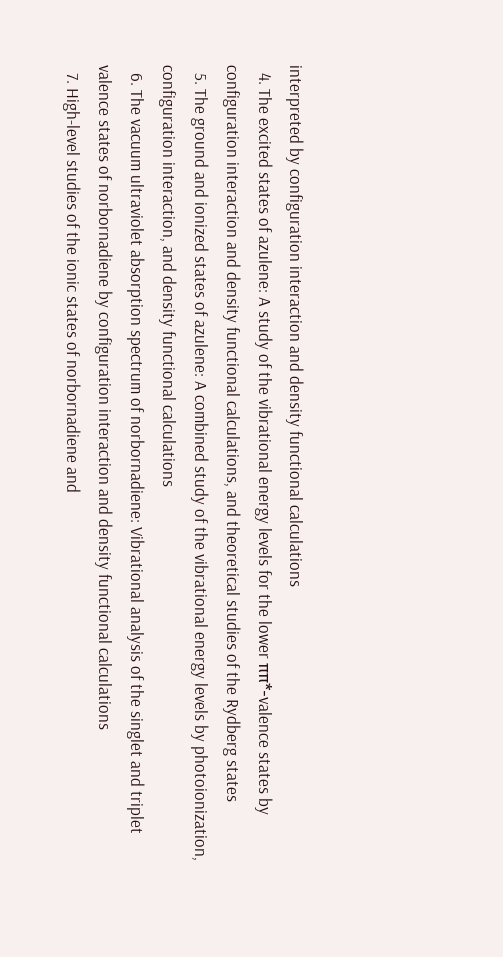interpreted by configuration interaction and density functional calculations
  4. The excited states of azulene: A study of the vibrational energy levels for the lower ππ*-valence states by configuration interaction and density functional calculations, and theoretical studies of the Rydberg states
  5. The ground and ionized states of azulene: A combined study of the vibrational energy levels by photoionization, configuration interaction, and density functional calculations
  6. The vacuum ultraviolet absorption spectrum of norbornadiene: Vibrational analysis of the singlet and triplet valence states of norbornadiene by configuration interaction and density functional calculations
  7. High-level studies of the ionic states of norbornadiene and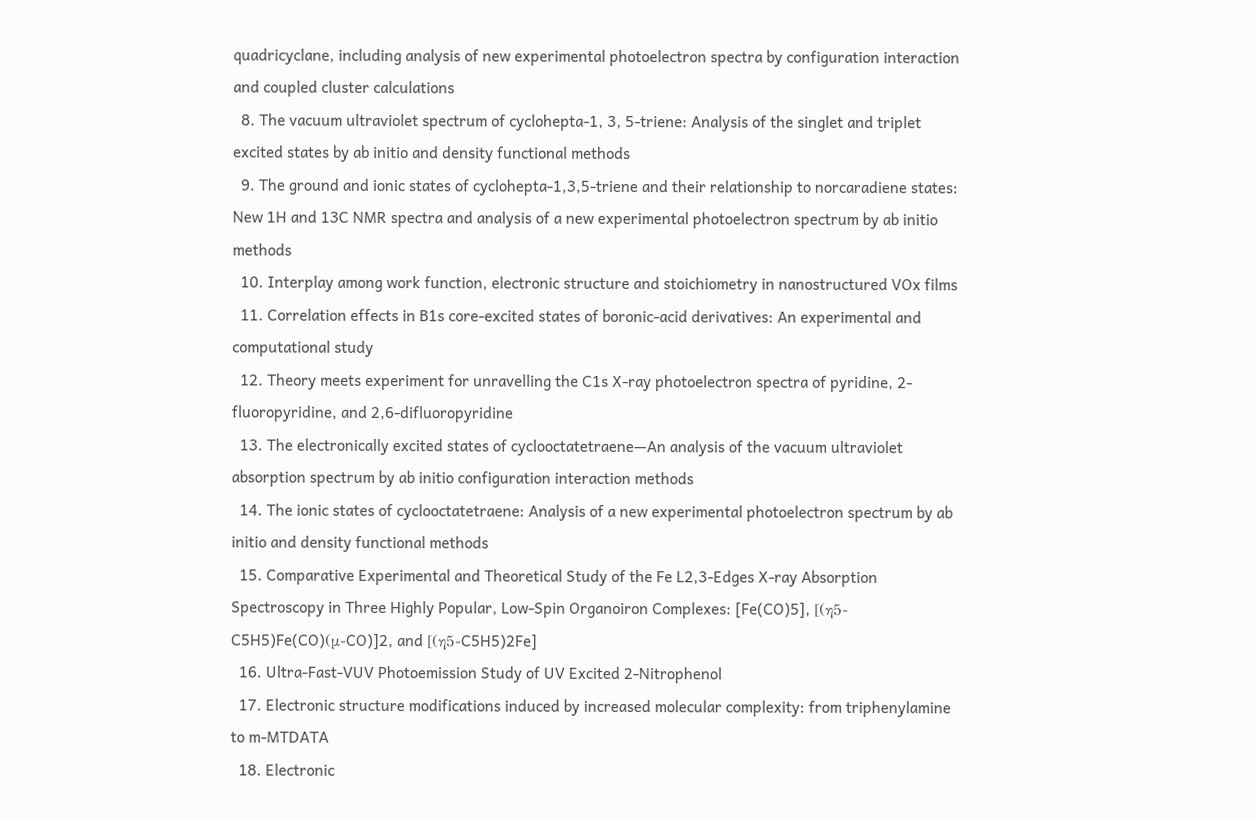quadricyclane, including analysis of new experimental photoelectron spectra by configuration interaction and coupled cluster calculations
  8. The vacuum ultraviolet spectrum of cyclohepta-1, 3, 5-triene: Analysis of the singlet and triplet excited states by ab initio and density functional methods
  9. The ground and ionic states of cyclohepta-1,3,5-triene and their relationship to norcaradiene states: New 1H and 13C NMR spectra and analysis of a new experimental photoelectron spectrum by ab initio methods
  10. Interplay among work function, electronic structure and stoichiometry in nanostructured VOx films
  11. Correlation effects in B1s core-excited states of boronic-acid derivatives: An experimental and computational study
  12. Theory meets experiment for unravelling the C1s X-ray photoelectron spectra of pyridine, 2-fluoropyridine, and 2,6-difluoropyridine
  13. The electronically excited states of cyclooctatetraene—An analysis of the vacuum ultraviolet absorption spectrum by ab initio configuration interaction methods
  14. The ionic states of cyclooctatetraene: Analysis of a new experimental photoelectron spectrum by ab initio and density functional methods
  15. Comparative Experimental and Theoretical Study of the Fe L2,3-Edges X-ray Absorption Spectroscopy in Three Highly Popular, Low-Spin Organoiron Complexes: [Fe(CO)5], [(η5-C5H5)Fe(CO)(μ-CO)]2, and [(η5-C5H5)2Fe]
  16. Ultra-Fast-VUV Photoemission Study of UV Excited 2-Nitrophenol
  17. Electronic structure modifications induced by increased molecular complexity: from triphenylamine to m-MTDATA
  18. Electronic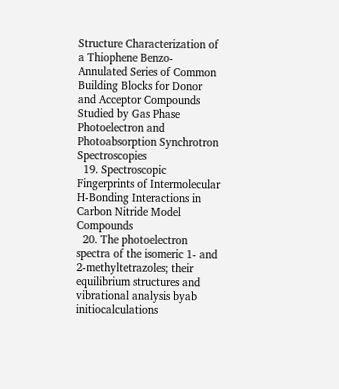Structure Characterization of a Thiophene Benzo-Annulated Series of Common Building Blocks for Donor and Acceptor Compounds Studied by Gas Phase Photoelectron and Photoabsorption Synchrotron Spectroscopies
  19. Spectroscopic Fingerprints of Intermolecular H‐Bonding Interactions in Carbon Nitride Model Compounds
  20. The photoelectron spectra of the isomeric 1- and 2-methyltetrazoles; their equilibrium structures and vibrational analysis byab initiocalculations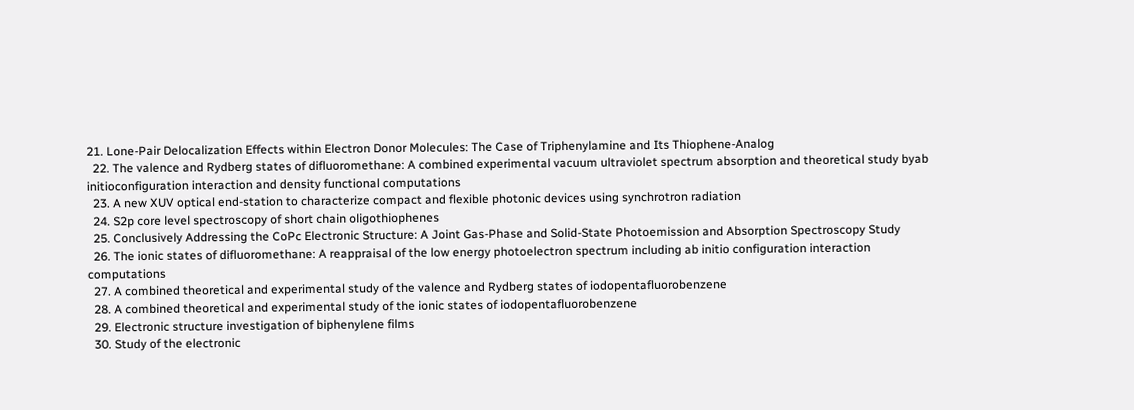21. Lone-Pair Delocalization Effects within Electron Donor Molecules: The Case of Triphenylamine and Its Thiophene-Analog
  22. The valence and Rydberg states of difluoromethane: A combined experimental vacuum ultraviolet spectrum absorption and theoretical study byab initioconfiguration interaction and density functional computations
  23. A new XUV optical end-station to characterize compact and flexible photonic devices using synchrotron radiation
  24. S2p core level spectroscopy of short chain oligothiophenes
  25. Conclusively Addressing the CoPc Electronic Structure: A Joint Gas-Phase and Solid-State Photoemission and Absorption Spectroscopy Study
  26. The ionic states of difluoromethane: A reappraisal of the low energy photoelectron spectrum including ab initio configuration interaction computations
  27. A combined theoretical and experimental study of the valence and Rydberg states of iodopentafluorobenzene
  28. A combined theoretical and experimental study of the ionic states of iodopentafluorobenzene
  29. Electronic structure investigation of biphenylene films
  30. Study of the electronic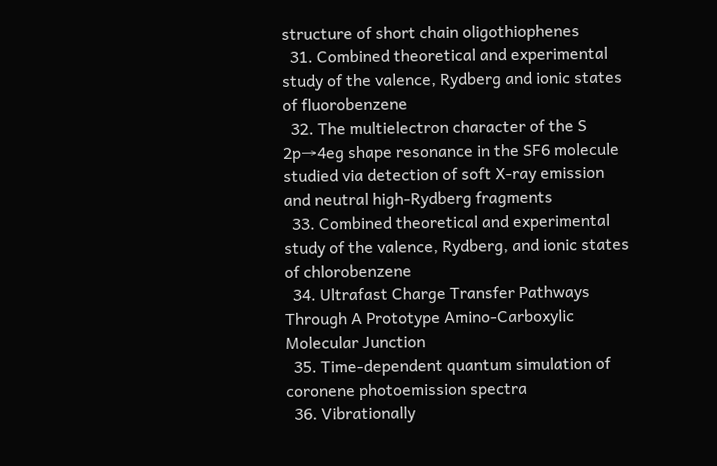structure of short chain oligothiophenes
  31. Combined theoretical and experimental study of the valence, Rydberg and ionic states of fluorobenzene
  32. The multielectron character of the S 2p→4eg shape resonance in the SF6 molecule studied via detection of soft X-ray emission and neutral high-Rydberg fragments
  33. Combined theoretical and experimental study of the valence, Rydberg, and ionic states of chlorobenzene
  34. Ultrafast Charge Transfer Pathways Through A Prototype Amino-Carboxylic Molecular Junction
  35. Time-dependent quantum simulation of coronene photoemission spectra
  36. Vibrationally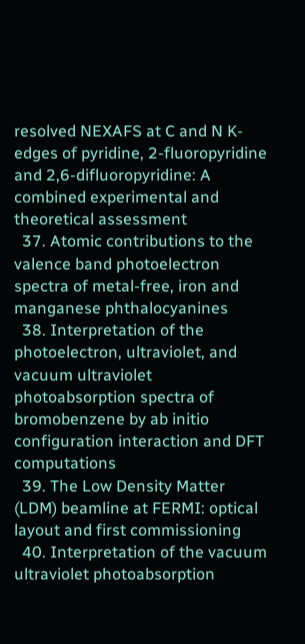resolved NEXAFS at C and N K-edges of pyridine, 2-fluoropyridine and 2,6-difluoropyridine: A combined experimental and theoretical assessment
  37. Atomic contributions to the valence band photoelectron spectra of metal-free, iron and manganese phthalocyanines
  38. Interpretation of the photoelectron, ultraviolet, and vacuum ultraviolet photoabsorption spectra of bromobenzene by ab initio configuration interaction and DFT computations
  39. The Low Density Matter (LDM) beamline at FERMI: optical layout and first commissioning
  40. Interpretation of the vacuum ultraviolet photoabsorption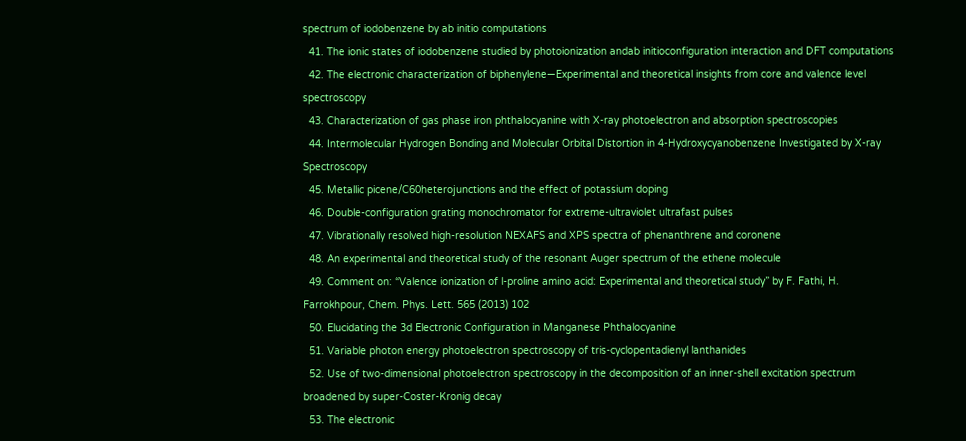spectrum of iodobenzene by ab initio computations
  41. The ionic states of iodobenzene studied by photoionization andab initioconfiguration interaction and DFT computations
  42. The electronic characterization of biphenylene—Experimental and theoretical insights from core and valence level spectroscopy
  43. Characterization of gas phase iron phthalocyanine with X-ray photoelectron and absorption spectroscopies
  44. Intermolecular Hydrogen Bonding and Molecular Orbital Distortion in 4-Hydroxycyanobenzene Investigated by X-ray Spectroscopy
  45. Metallic picene/C60heterojunctions and the effect of potassium doping
  46. Double-configuration grating monochromator for extreme-ultraviolet ultrafast pulses
  47. Vibrationally resolved high-resolution NEXAFS and XPS spectra of phenanthrene and coronene
  48. An experimental and theoretical study of the resonant Auger spectrum of the ethene molecule
  49. Comment on: “Valence ionization of l-proline amino acid: Experimental and theoretical study” by F. Fathi, H. Farrokhpour, Chem. Phys. Lett. 565 (2013) 102
  50. Elucidating the 3d Electronic Configuration in Manganese Phthalocyanine
  51. Variable photon energy photoelectron spectroscopy of tris-cyclopentadienyl lanthanides
  52. Use of two-dimensional photoelectron spectroscopy in the decomposition of an inner-shell excitation spectrum broadened by super-Coster-Kronig decay
  53. The electronic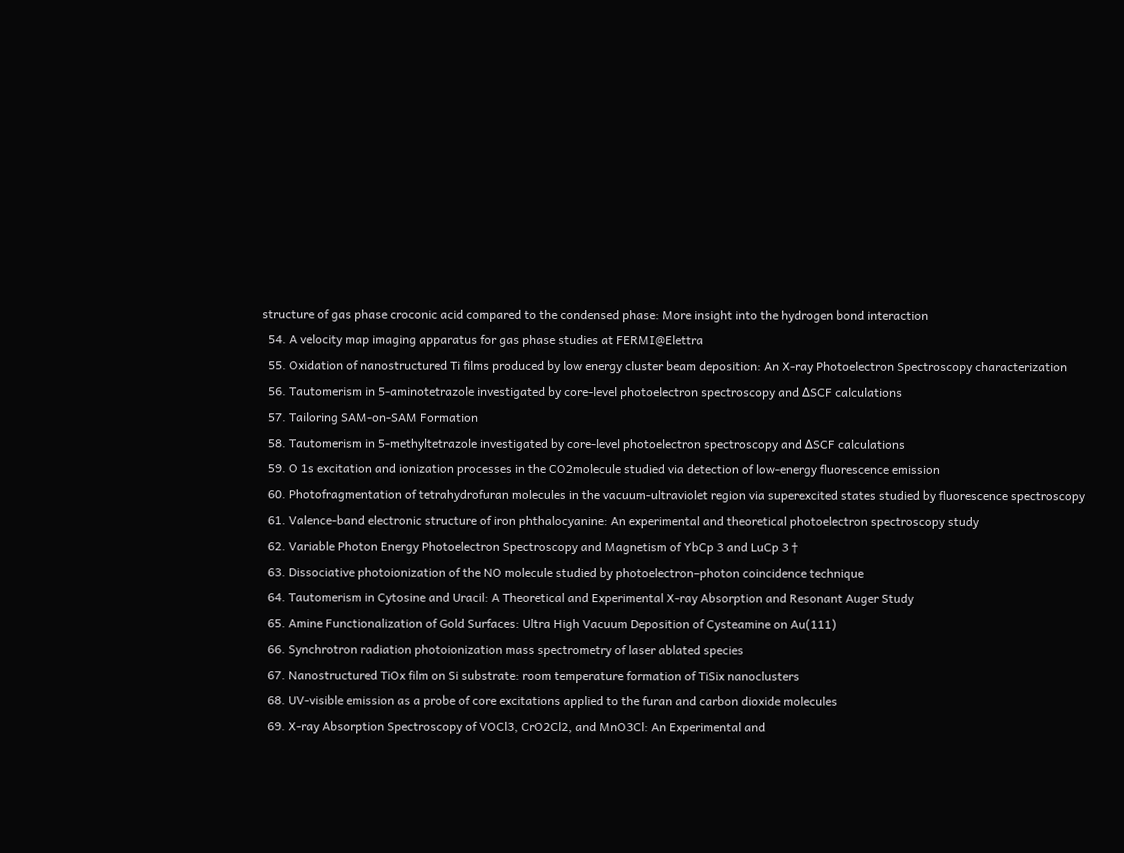structure of gas phase croconic acid compared to the condensed phase: More insight into the hydrogen bond interaction
  54. A velocity map imaging apparatus for gas phase studies at FERMI@Elettra
  55. Oxidation of nanostructured Ti films produced by low energy cluster beam deposition: An X-ray Photoelectron Spectroscopy characterization
  56. Tautomerism in 5-aminotetrazole investigated by core-level photoelectron spectroscopy and ΔSCF calculations
  57. Tailoring SAM-on-SAM Formation
  58. Tautomerism in 5-methyltetrazole investigated by core-level photoelectron spectroscopy and ΔSCF calculations
  59. O 1s excitation and ionization processes in the CO2molecule studied via detection of low-energy fluorescence emission
  60. Photofragmentation of tetrahydrofuran molecules in the vacuum-ultraviolet region via superexcited states studied by fluorescence spectroscopy
  61. Valence-band electronic structure of iron phthalocyanine: An experimental and theoretical photoelectron spectroscopy study
  62. Variable Photon Energy Photoelectron Spectroscopy and Magnetism of YbCp 3 and LuCp 3 †
  63. Dissociative photoionization of the NO molecule studied by photoelectron–photon coincidence technique
  64. Tautomerism in Cytosine and Uracil: A Theoretical and Experimental X-ray Absorption and Resonant Auger Study
  65. Amine Functionalization of Gold Surfaces: Ultra High Vacuum Deposition of Cysteamine on Au(111)
  66. Synchrotron radiation photoionization mass spectrometry of laser ablated species
  67. Nanostructured TiOx film on Si substrate: room temperature formation of TiSix nanoclusters
  68. UV-visible emission as a probe of core excitations applied to the furan and carbon dioxide molecules
  69. X-ray Absorption Spectroscopy of VOCl3, CrO2Cl2, and MnO3Cl: An Experimental and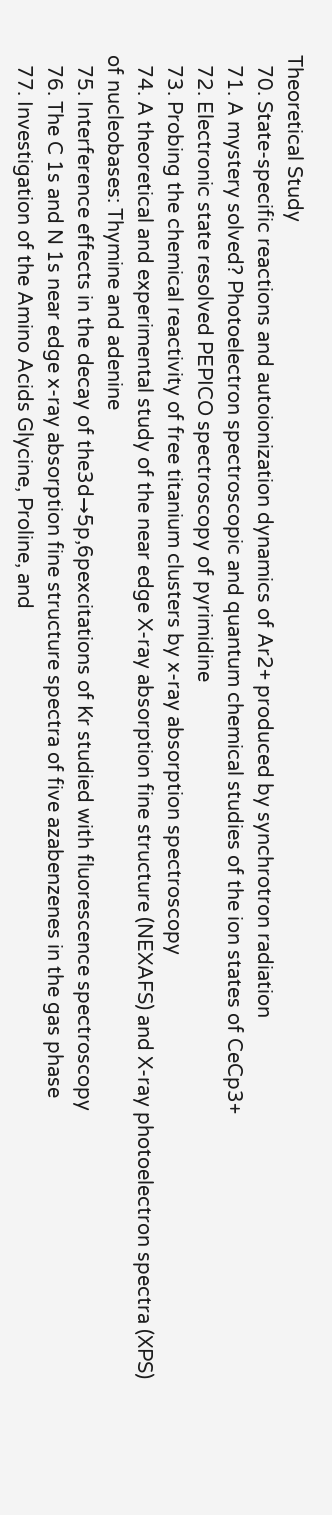Theoretical Study
  70. State-specific reactions and autoionization dynamics of Ar2+ produced by synchrotron radiation
  71. A mystery solved? Photoelectron spectroscopic and quantum chemical studies of the ion states of CeCp3+
  72. Electronic state resolved PEPICO spectroscopy of pyrimidine
  73. Probing the chemical reactivity of free titanium clusters by x-ray absorption spectroscopy
  74. A theoretical and experimental study of the near edge X-ray absorption fine structure (NEXAFS) and X-ray photoelectron spectra (XPS) of nucleobases: Thymine and adenine
  75. Interference effects in the decay of the3d→5p,6pexcitations of Kr studied with fluorescence spectroscopy
  76. The C 1s and N 1s near edge x-ray absorption fine structure spectra of five azabenzenes in the gas phase
  77. Investigation of the Amino Acids Glycine, Proline, and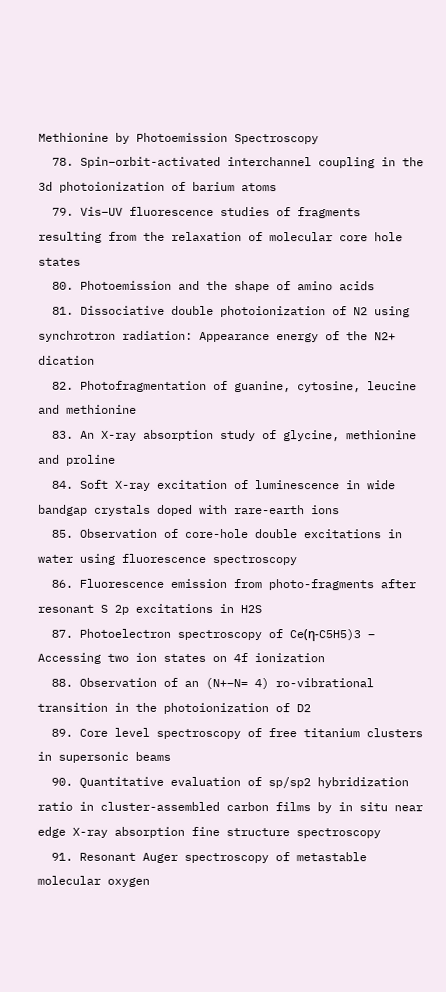Methionine by Photoemission Spectroscopy
  78. Spin–orbit-activated interchannel coupling in the 3d photoionization of barium atoms
  79. Vis–UV fluorescence studies of fragments resulting from the relaxation of molecular core hole states
  80. Photoemission and the shape of amino acids
  81. Dissociative double photoionization of N2 using synchrotron radiation: Appearance energy of the N2+ dication
  82. Photofragmentation of guanine, cytosine, leucine and methionine
  83. An X-ray absorption study of glycine, methionine and proline
  84. Soft X-ray excitation of luminescence in wide bandgap crystals doped with rare-earth ions
  85. Observation of core-hole double excitations in water using fluorescence spectroscopy
  86. Fluorescence emission from photo-fragments after resonant S 2p excitations in H2S
  87. Photoelectron spectroscopy of Ce(η-C5H5)3 – Accessing two ion states on 4f ionization
  88. Observation of an (N+−N= 4) ro-vibrational transition in the photoionization of D2
  89. Core level spectroscopy of free titanium clusters in supersonic beams
  90. Quantitative evaluation of sp/sp2 hybridization ratio in cluster-assembled carbon films by in situ near edge X-ray absorption fine structure spectroscopy
  91. Resonant Auger spectroscopy of metastable molecular oxygen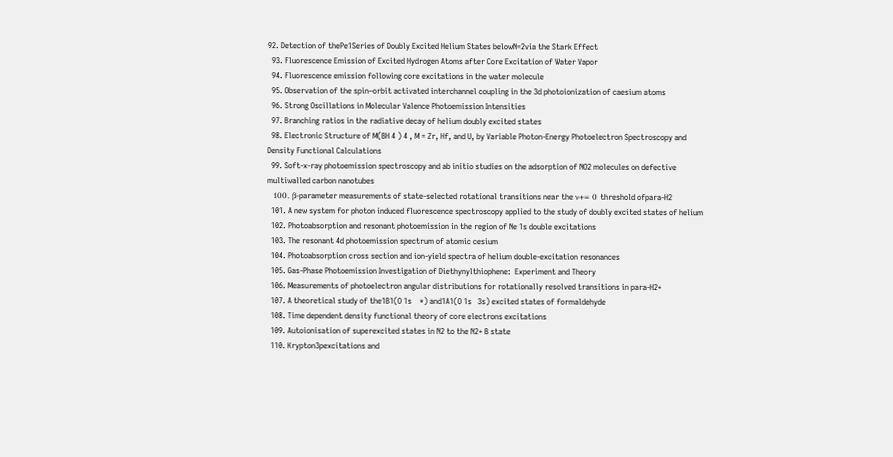92. Detection of thePe1Series of Doubly Excited Helium States belowN=2via the Stark Effect
  93. Fluorescence Emission of Excited Hydrogen Atoms after Core Excitation of Water Vapor
  94. Fluorescence emission following core excitations in the water molecule
  95. Observation of the spin–orbit activated interchannel coupling in the 3d photoionization of caesium atoms
  96. Strong Oscillations in Molecular Valence Photoemission Intensities
  97. Branching ratios in the radiative decay of helium doubly excited states
  98. Electronic Structure of M(BH 4 ) 4 , M = Zr, Hf, and U, by Variable Photon-Energy Photoelectron Spectroscopy and Density Functional Calculations
  99. Soft-x-ray photoemission spectroscopy and ab initio studies on the adsorption of NO2 molecules on defective multiwalled carbon nanotubes
  100. β-parameter measurements of state-selected rotational transitions near the ν+= 0 threshold ofpara-H2
  101. A new system for photon induced fluorescence spectroscopy applied to the study of doubly excited states of helium
  102. Photoabsorption and resonant photoemission in the region of Ne 1s double excitations
  103. The resonant 4d photoemission spectrum of atomic cesium
  104. Photoabsorption cross section and ion-yield spectra of helium double-excitation resonances
  105. Gas-Phase Photoemission Investigation of Diethynylthiophene:  Experiment and Theory
  106. Measurements of photoelectron angular distributions for rotationally resolved transitions in para-H2+
  107. A theoretical study of the1B1(O 1s    *) and1A1(O 1s   3s) excited states of formaldehyde
  108. Time dependent density functional theory of core electrons excitations
  109. Autoionisation of superexcited states in N2 to the N2+ B state
  110. Krypton3pexcitations and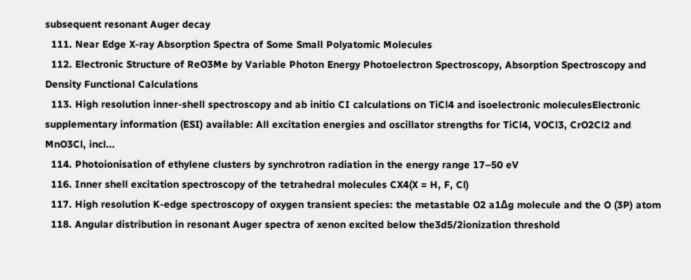subsequent resonant Auger decay
  111. Near Edge X-ray Absorption Spectra of Some Small Polyatomic Molecules
  112. Electronic Structure of ReO3Me by Variable Photon Energy Photoelectron Spectroscopy, Absorption Spectroscopy and Density Functional Calculations
  113. High resolution inner-shell spectroscopy and ab initio CI calculations on TiCl4 and isoelectronic moleculesElectronic supplementary information (ESI) available: All excitation energies and oscillator strengths for TiCl4, VOCl3, CrO2Cl2 and MnO3Cl, incl...
  114. Photoionisation of ethylene clusters by synchrotron radiation in the energy range 17–50 eV
  116. Inner shell excitation spectroscopy of the tetrahedral molecules CX4(X = H, F, Cl)
  117. High resolution K-edge spectroscopy of oxygen transient species: the metastable O2 a1Δg molecule and the O (3P) atom
  118. Angular distribution in resonant Auger spectra of xenon excited below the3d5/2ionization threshold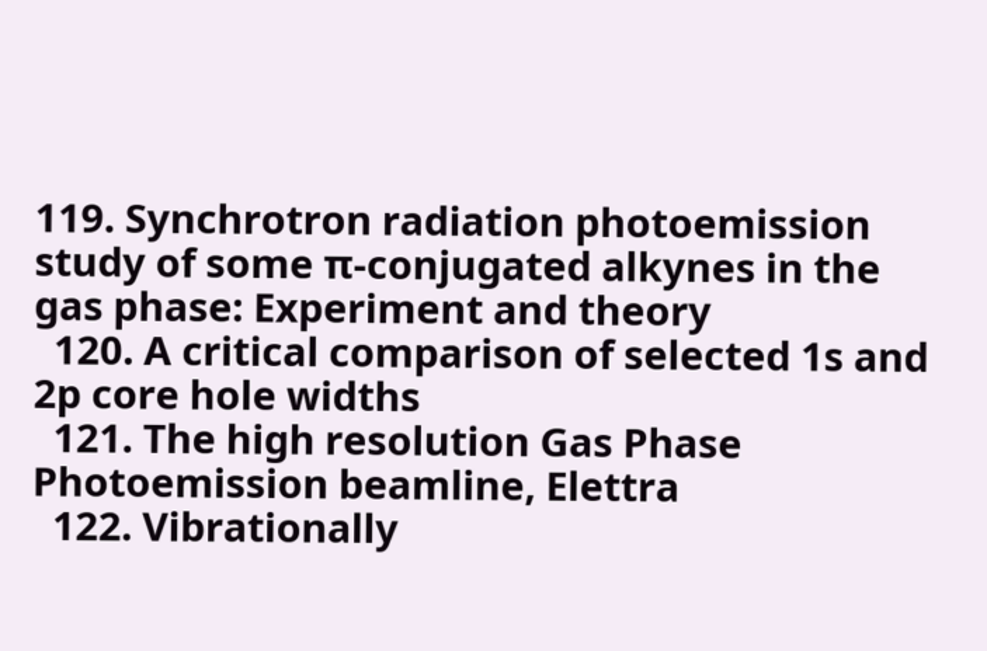119. Synchrotron radiation photoemission study of some π-conjugated alkynes in the gas phase: Experiment and theory
  120. A critical comparison of selected 1s and 2p core hole widths
  121. The high resolution Gas Phase Photoemission beamline, Elettra
  122. Vibrationally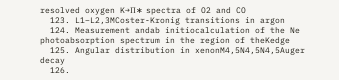resolved oxygen K→Π∗ spectra of O2 and CO
  123. L1−L2,3MCoster-Kronig transitions in argon
  124. Measurement andab initiocalculation of the Ne photoabsorption spectrum in the region of theKedge
  125. Angular distribution in xenonM4,5N4,5N4,5Auger decay
  126.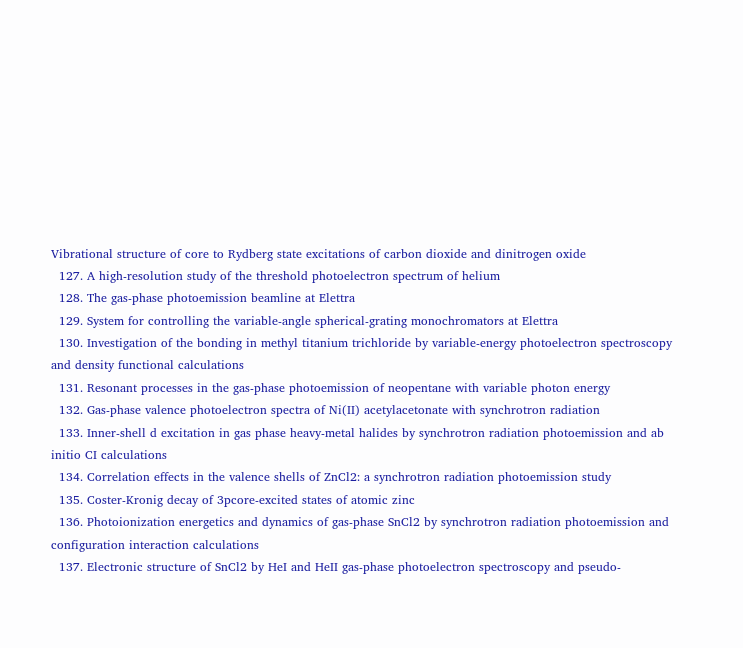Vibrational structure of core to Rydberg state excitations of carbon dioxide and dinitrogen oxide
  127. A high-resolution study of the threshold photoelectron spectrum of helium
  128. The gas-phase photoemission beamline at Elettra
  129. System for controlling the variable-angle spherical-grating monochromators at Elettra
  130. Investigation of the bonding in methyl titanium trichloride by variable-energy photoelectron spectroscopy and density functional calculations
  131. Resonant processes in the gas-phase photoemission of neopentane with variable photon energy
  132. Gas-phase valence photoelectron spectra of Ni(II) acetylacetonate with synchrotron radiation
  133. Inner-shell d excitation in gas phase heavy-metal halides by synchrotron radiation photoemission and ab initio CI calculations
  134. Correlation effects in the valence shells of ZnCl2: a synchrotron radiation photoemission study
  135. Coster-Kronig decay of 3pcore-excited states of atomic zinc
  136. Photoionization energetics and dynamics of gas‐phase SnCl2 by synchrotron radiation photoemission and configuration interaction calculations
  137. Electronic structure of SnCl2 by HeI and HeII gas-phase photoelectron spectroscopy and pseudo-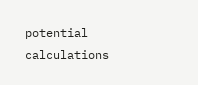potential calculations